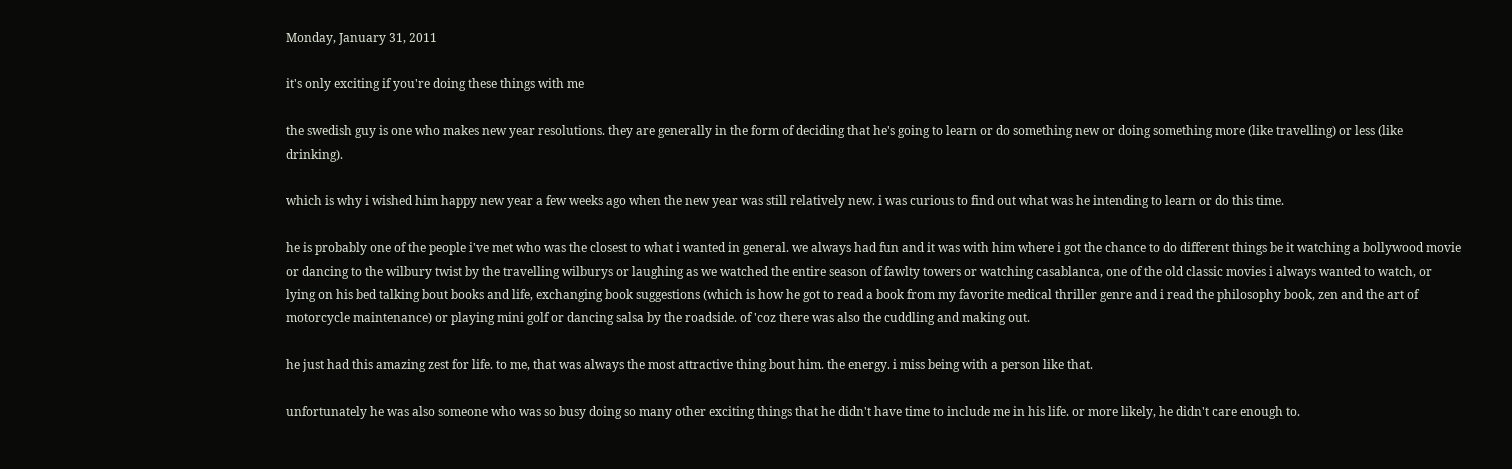Monday, January 31, 2011

it's only exciting if you're doing these things with me

the swedish guy is one who makes new year resolutions. they are generally in the form of deciding that he's going to learn or do something new or doing something more (like travelling) or less (like drinking).

which is why i wished him happy new year a few weeks ago when the new year was still relatively new. i was curious to find out what was he intending to learn or do this time.

he is probably one of the people i've met who was the closest to what i wanted in general. we always had fun and it was with him where i got the chance to do different things be it watching a bollywood movie or dancing to the wilbury twist by the travelling wilburys or laughing as we watched the entire season of fawlty towers or watching casablanca, one of the old classic movies i always wanted to watch, or lying on his bed talking bout books and life, exchanging book suggestions (which is how he got to read a book from my favorite medical thriller genre and i read the philosophy book, zen and the art of motorcycle maintenance) or playing mini golf or dancing salsa by the roadside. of 'coz there was also the cuddling and making out.

he just had this amazing zest for life. to me, that was always the most attractive thing bout him. the energy. i miss being with a person like that.

unfortunately he was also someone who was so busy doing so many other exciting things that he didn't have time to include me in his life. or more likely, he didn't care enough to.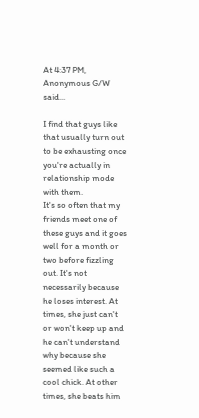At 4:37 PM, Anonymous G/W said...

I find that guys like that usually turn out to be exhausting once you're actually in relationship mode with them.
It's so often that my friends meet one of these guys and it goes well for a month or two before fizzling out. It's not necessarily because he loses interest. At times, she just can't or won't keep up and he can't understand why because she seemed like such a cool chick. At other times, she beats him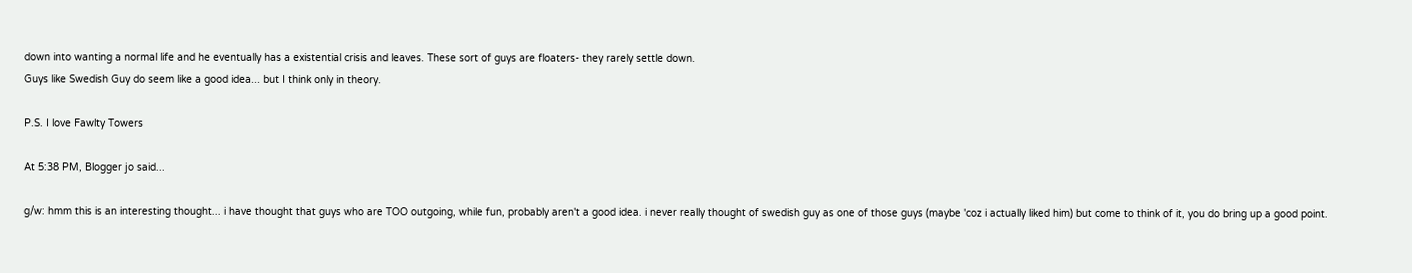down into wanting a normal life and he eventually has a existential crisis and leaves. These sort of guys are floaters- they rarely settle down.
Guys like Swedish Guy do seem like a good idea... but I think only in theory.

P.S. I love Fawlty Towers

At 5:38 PM, Blogger jo said...

g/w: hmm this is an interesting thought... i have thought that guys who are TOO outgoing, while fun, probably aren't a good idea. i never really thought of swedish guy as one of those guys (maybe 'coz i actually liked him) but come to think of it, you do bring up a good point.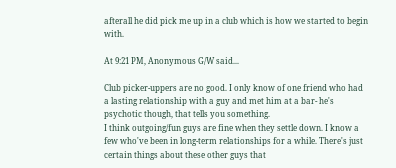afterall he did pick me up in a club which is how we started to begin with.

At 9:21 PM, Anonymous G/W said...

Club picker-uppers are no good. I only know of one friend who had a lasting relationship with a guy and met him at a bar- he's psychotic though, that tells you something.
I think outgoing/fun guys are fine when they settle down. I know a few who've been in long-term relationships for a while. There's just certain things about these other guys that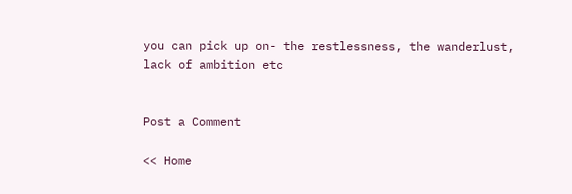you can pick up on- the restlessness, the wanderlust, lack of ambition etc


Post a Comment

<< Home